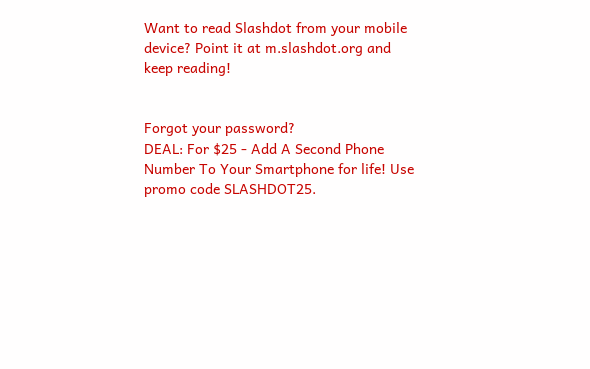Want to read Slashdot from your mobile device? Point it at m.slashdot.org and keep reading!


Forgot your password?
DEAL: For $25 - Add A Second Phone Number To Your Smartphone for life! Use promo code SLASHDOT25.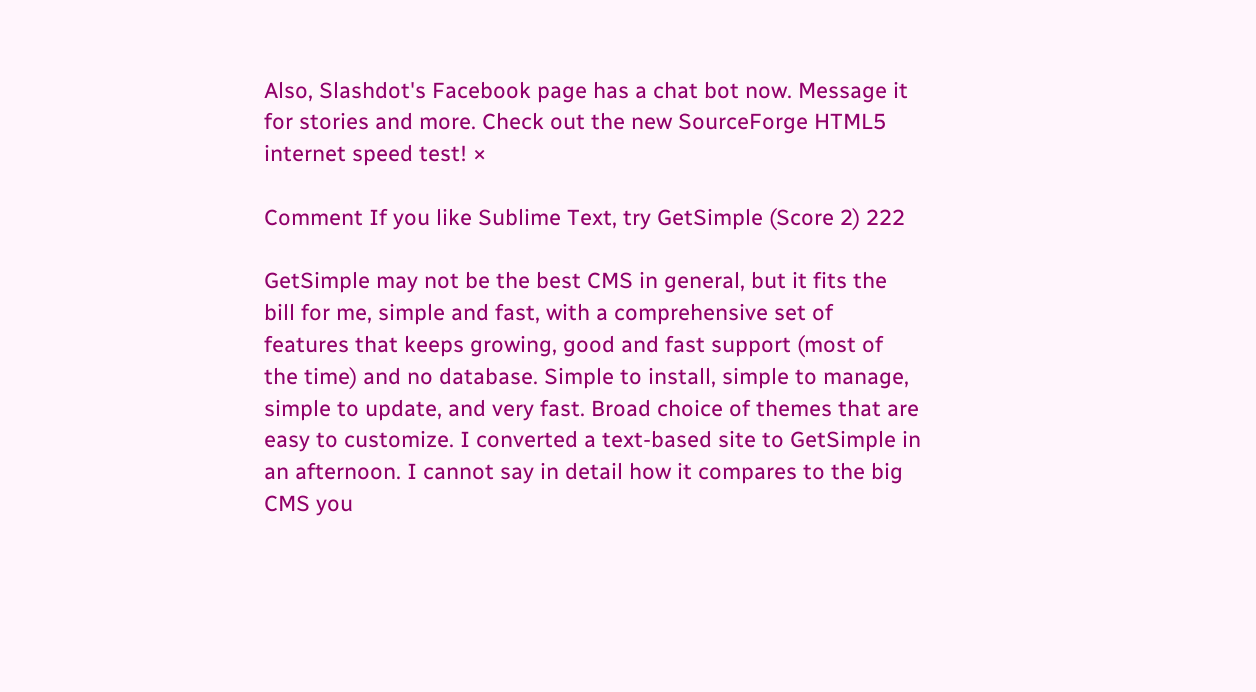Also, Slashdot's Facebook page has a chat bot now. Message it for stories and more. Check out the new SourceForge HTML5 internet speed test! ×

Comment If you like Sublime Text, try GetSimple (Score 2) 222

GetSimple may not be the best CMS in general, but it fits the bill for me, simple and fast, with a comprehensive set of features that keeps growing, good and fast support (most of the time) and no database. Simple to install, simple to manage, simple to update, and very fast. Broad choice of themes that are easy to customize. I converted a text-based site to GetSimple in an afternoon. I cannot say in detail how it compares to the big CMS you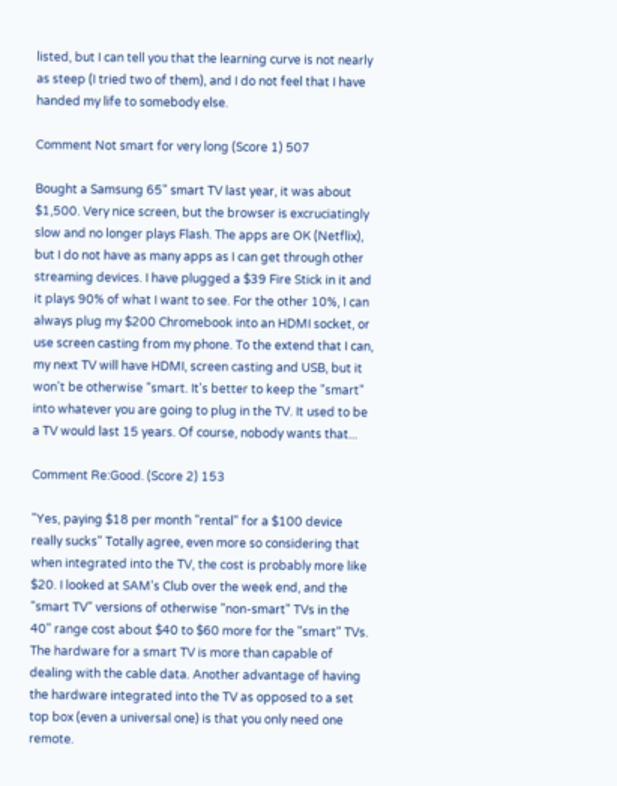listed, but I can tell you that the learning curve is not nearly as steep (I tried two of them), and I do not feel that I have handed my life to somebody else.

Comment Not smart for very long (Score 1) 507

Bought a Samsung 65" smart TV last year, it was about $1,500. Very nice screen, but the browser is excruciatingly slow and no longer plays Flash. The apps are OK (Netflix), but I do not have as many apps as I can get through other streaming devices. I have plugged a $39 Fire Stick in it and it plays 90% of what I want to see. For the other 10%, I can always plug my $200 Chromebook into an HDMI socket, or use screen casting from my phone. To the extend that I can, my next TV will have HDMI, screen casting and USB, but it won't be otherwise "smart. It's better to keep the "smart" into whatever you are going to plug in the TV. It used to be a TV would last 15 years. Of course, nobody wants that...

Comment Re:Good. (Score 2) 153

"Yes, paying $18 per month "rental" for a $100 device really sucks" Totally agree, even more so considering that when integrated into the TV, the cost is probably more like $20. I looked at SAM's Club over the week end, and the "smart TV" versions of otherwise "non-smart" TVs in the 40" range cost about $40 to $60 more for the "smart" TVs. The hardware for a smart TV is more than capable of dealing with the cable data. Another advantage of having the hardware integrated into the TV as opposed to a set top box (even a universal one) is that you only need one remote.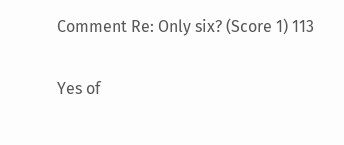Comment Re: Only six? (Score 1) 113

Yes of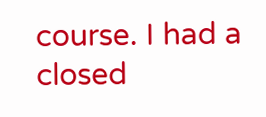course. I had a closed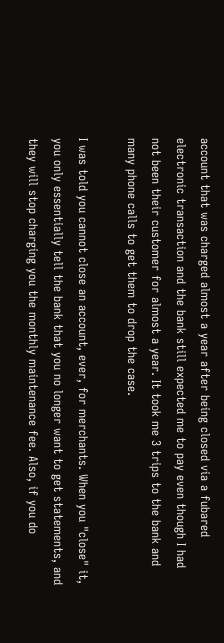account that was charged almost a year after being closed via a fubared electronic transaction and the bank still expected me to pay even though I had not been their customer for almost a year. It took me 3 trips to the bank and many phone calls to get them to drop the case.

I was told you cannot close an account, ever, for merchants. When you "close" it, you only essentially tell the bank that you no longer want to get statements, and they will stop charging you the monthly maintenance fee. Also, if you do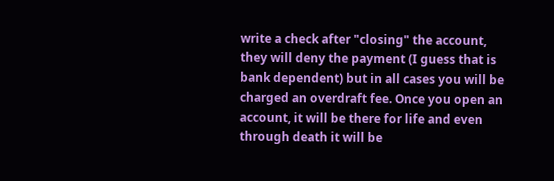write a check after "closing" the account, they will deny the payment (I guess that is bank dependent) but in all cases you will be charged an overdraft fee. Once you open an account, it will be there for life and even through death it will be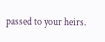passed to your heirs.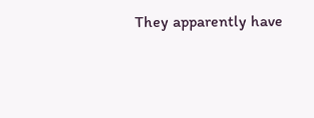They apparently have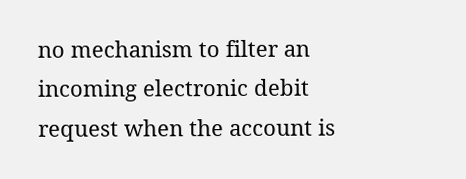no mechanism to filter an incoming electronic debit request when the account is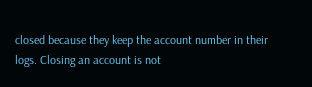closed because they keep the account number in their logs. Closing an account is not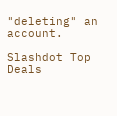"deleting" an account.

Slashdot Top Deals